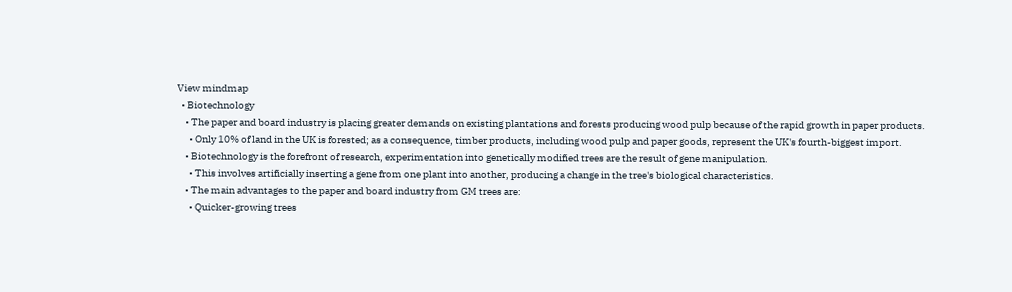View mindmap
  • Biotechnology
    • The paper and board industry is placing greater demands on existing plantations and forests producing wood pulp because of the rapid growth in paper products.
      • Only 10% of land in the UK is forested; as a consequence, timber products, including wood pulp and paper goods, represent the UK's fourth-biggest import.
    • Biotechnology is the forefront of research, experimentation into genetically modified trees are the result of gene manipulation.
      • This involves artificially inserting a gene from one plant into another, producing a change in the tree's biological characteristics.
    • The main advantages to the paper and board industry from GM trees are:
      • Quicker-growing trees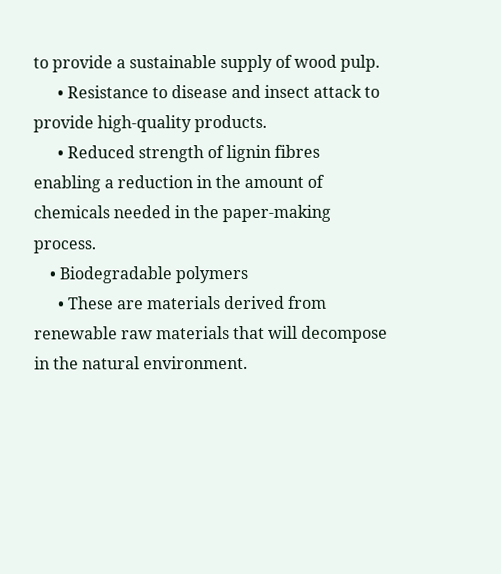to provide a sustainable supply of wood pulp.
      • Resistance to disease and insect attack to provide high-quality products.
      • Reduced strength of lignin fibres enabling a reduction in the amount of chemicals needed in the paper-making process.
    • Biodegradable polymers
      • These are materials derived from renewable raw materials that will decompose in the natural environment.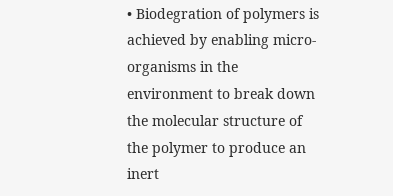• Biodegration of polymers is achieved by enabling micro-organisms in the environment to break down the molecular structure of the polymer to produce an inert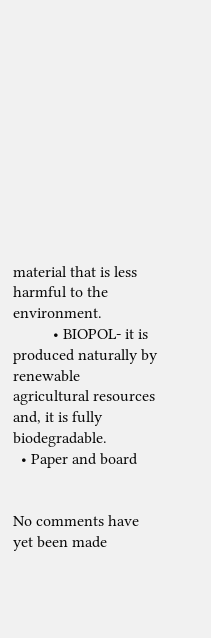material that is less harmful to the environment.
          • BIOPOL- it is produced naturally by renewable agricultural resources and, it is fully biodegradable.
  • Paper and board


No comments have yet been made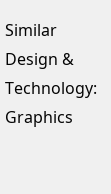Similar Design & Technology: Graphics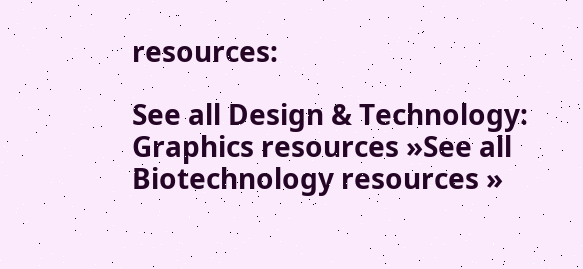resources:

See all Design & Technology: Graphics resources »See all Biotechnology resources »